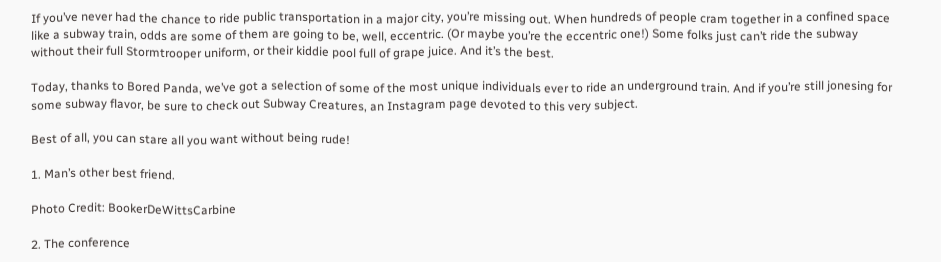If you’ve never had the chance to ride public transportation in a major city, you’re missing out. When hundreds of people cram together in a confined space like a subway train, odds are some of them are going to be, well, eccentric. (Or maybe you’re the eccentric one!) Some folks just can’t ride the subway without their full Stormtrooper uniform, or their kiddie pool full of grape juice. And it’s the best.

Today, thanks to Bored Panda, we’ve got a selection of some of the most unique individuals ever to ride an underground train. And if you’re still jonesing for some subway flavor, be sure to check out Subway Creatures, an Instagram page devoted to this very subject.

Best of all, you can stare all you want without being rude!

1. Man’s other best friend.

Photo Credit: BookerDeWittsCarbine

2. The conference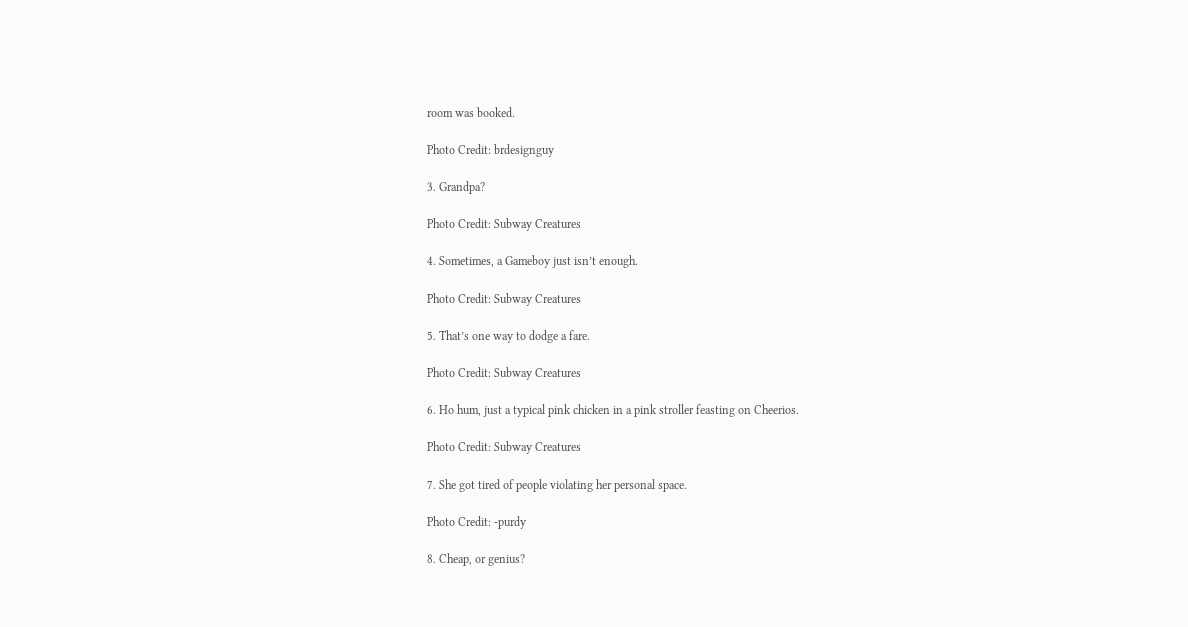room was booked.

Photo Credit: brdesignguy

3. Grandpa?

Photo Credit: Subway Creatures

4. Sometimes, a Gameboy just isn’t enough.

Photo Credit: Subway Creatures

5. That’s one way to dodge a fare.

Photo Credit: Subway Creatures

6. Ho hum, just a typical pink chicken in a pink stroller feasting on Cheerios.

Photo Credit: Subway Creatures

7. She got tired of people violating her personal space.

Photo Credit: -purdy

8. Cheap, or genius?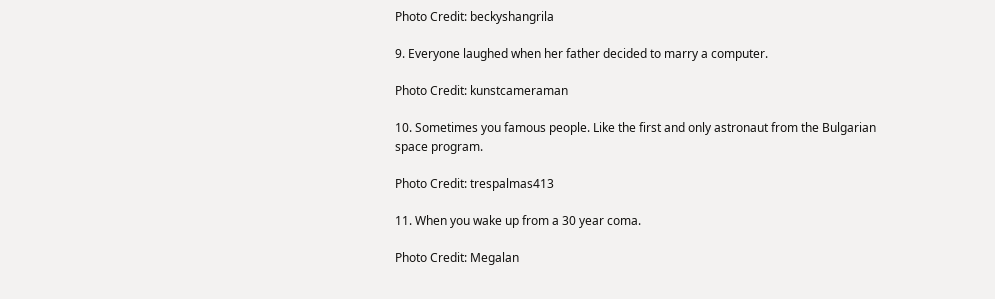Photo Credit: beckyshangrila

9. Everyone laughed when her father decided to marry a computer.

Photo Credit: kunstcameraman

10. Sometimes you famous people. Like the first and only astronaut from the Bulgarian space program.

Photo Credit: trespalmas413

11. When you wake up from a 30 year coma.

Photo Credit: Megalan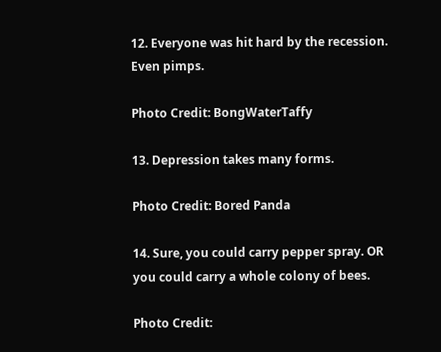12. Everyone was hit hard by the recession. Even pimps.

Photo Credit: BongWaterTaffy

13. Depression takes many forms.

Photo Credit: Bored Panda

14. Sure, you could carry pepper spray. OR you could carry a whole colony of bees.

Photo Credit: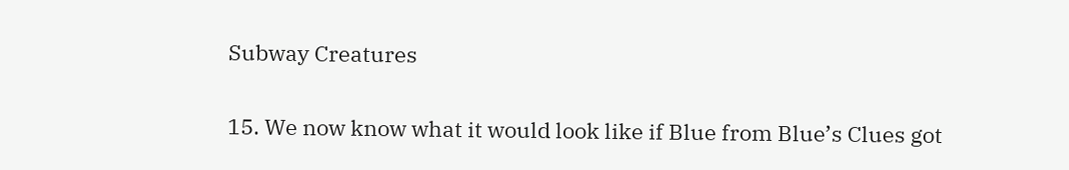Subway Creatures

15. We now know what it would look like if Blue from Blue’s Clues got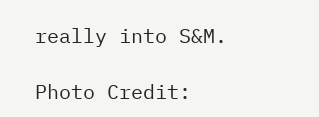really into S&M.

Photo Credit: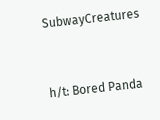SubwayCreatures


h/t: Bored Panda